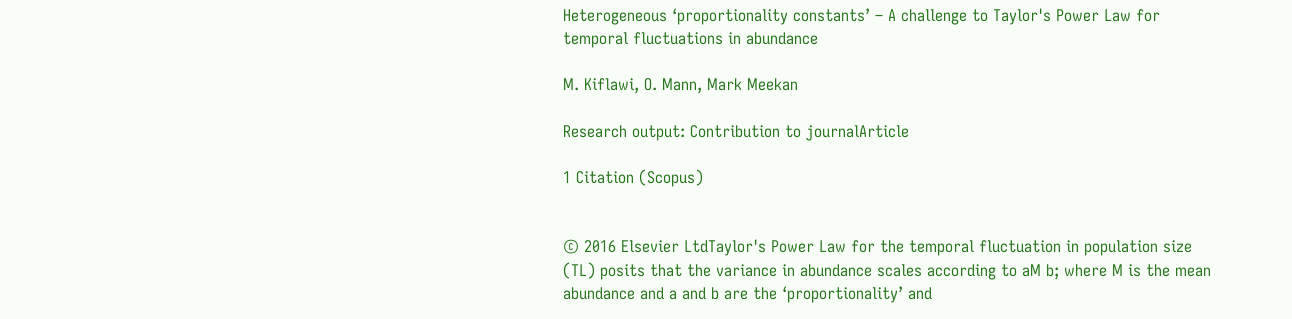Heterogeneous ‘proportionality constants’ – A challenge to Taylor's Power Law for temporal fluctuations in abundance

M. Kiflawi, O. Mann, Mark Meekan

Research output: Contribution to journalArticle

1 Citation (Scopus)


© 2016 Elsevier LtdTaylor's Power Law for the temporal fluctuation in population size (TL) posits that the variance in abundance scales according to aM b; where M is the mean abundance and a and b are the ‘proportionality’ and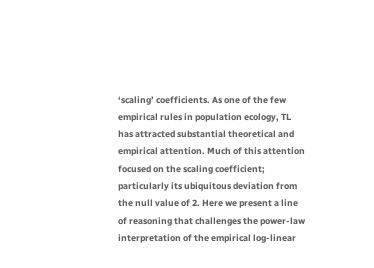‘scaling’ coefficients. As one of the few empirical rules in population ecology, TL has attracted substantial theoretical and empirical attention. Much of this attention focused on the scaling coefficient; particularly its ubiquitous deviation from the null value of 2. Here we present a line of reasoning that challenges the power-law interpretation of the empirical log-linear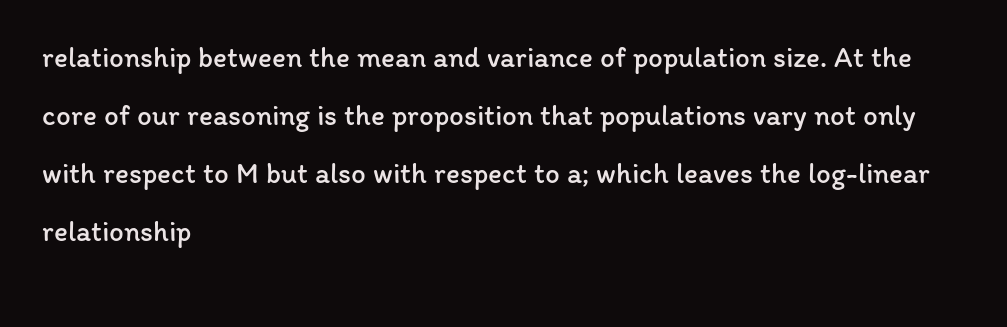relationship between the mean and variance of population size. At the core of our reasoning is the proposition that populations vary not only with respect to M but also with respect to a; which leaves the log-linear relationship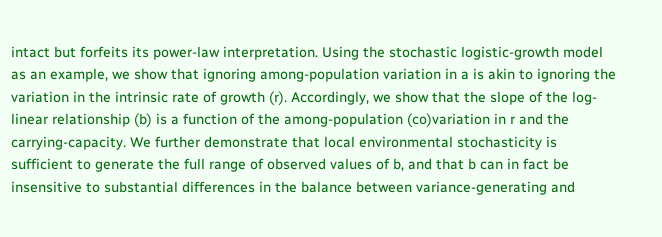intact but forfeits its power-law interpretation. Using the stochastic logistic-growth model as an example, we show that ignoring among-population variation in a is akin to ignoring the variation in the intrinsic rate of growth (r). Accordingly, we show that the slope of the log-linear relationship (b) is a function of the among-population (co)variation in r and the carrying-capacity. We further demonstrate that local environmental stochasticity is sufficient to generate the full range of observed values of b, and that b can in fact be insensitive to substantial differences in the balance between variance-generating and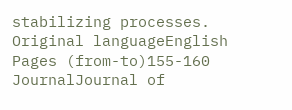stabilizing processes.
Original languageEnglish
Pages (from-to)155-160
JournalJournal of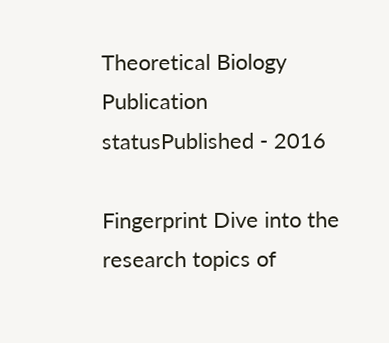Theoretical Biology
Publication statusPublished - 2016

Fingerprint Dive into the research topics of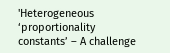'Heterogeneous ‘proportionality constants’ – A challenge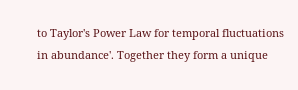to Taylor's Power Law for temporal fluctuations in abundance'. Together they form a unique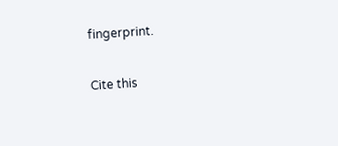fingerprint.

Cite this